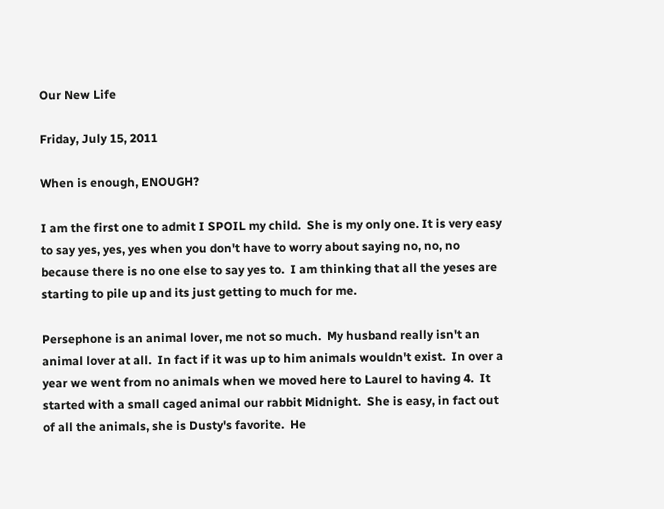Our New Life

Friday, July 15, 2011

When is enough, ENOUGH?

I am the first one to admit I SPOIL my child.  She is my only one. It is very easy to say yes, yes, yes when you don't have to worry about saying no, no, no  because there is no one else to say yes to.  I am thinking that all the yeses are starting to pile up and its just getting to much for me.

Persephone is an animal lover, me not so much.  My husband really isn't an animal lover at all.  In fact if it was up to him animals wouldn't exist.  In over a year we went from no animals when we moved here to Laurel to having 4.  It started with a small caged animal our rabbit Midnight.  She is easy, in fact out of all the animals, she is Dusty's favorite.  He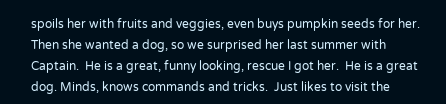spoils her with fruits and veggies, even buys pumpkin seeds for her.  Then she wanted a dog, so we surprised her last summer with Captain.  He is a great, funny looking, rescue I got her.  He is a great dog. Minds, knows commands and tricks.  Just likes to visit the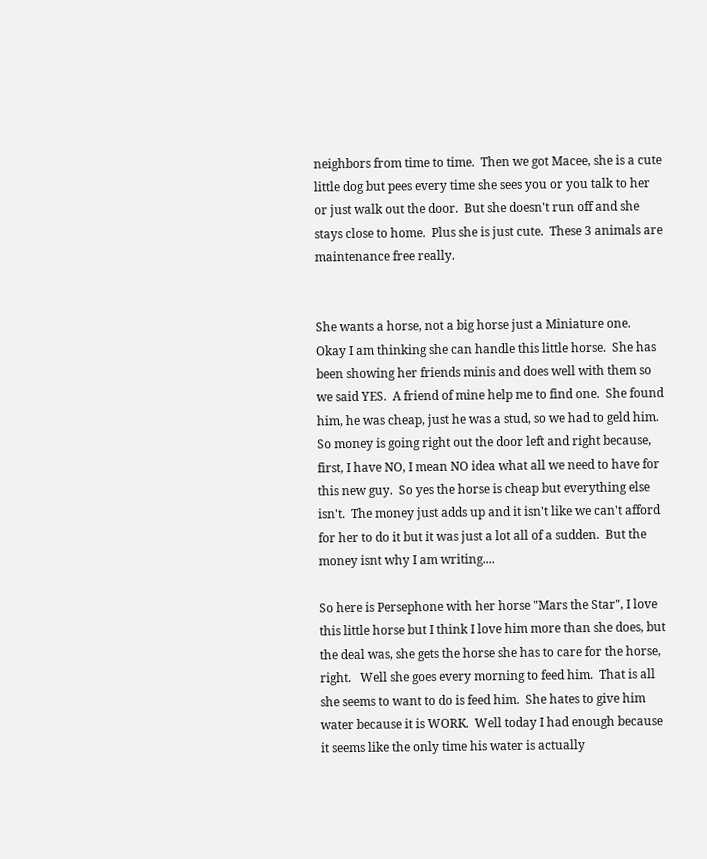neighbors from time to time.  Then we got Macee, she is a cute little dog but pees every time she sees you or you talk to her or just walk out the door.  But she doesn't run off and she stays close to home.  Plus she is just cute.  These 3 animals are maintenance free really.


She wants a horse, not a big horse just a Miniature one.  Okay I am thinking she can handle this little horse.  She has been showing her friends minis and does well with them so we said YES.  A friend of mine help me to find one.  She found him, he was cheap, just he was a stud, so we had to geld him.  So money is going right out the door left and right because, first, I have NO, I mean NO idea what all we need to have for this new guy.  So yes the horse is cheap but everything else isn't.  The money just adds up and it isn't like we can't afford for her to do it but it was just a lot all of a sudden.  But the money isnt why I am writing....

So here is Persephone with her horse "Mars the Star", I love this little horse but I think I love him more than she does, but the deal was, she gets the horse she has to care for the horse, right.   Well she goes every morning to feed him.  That is all she seems to want to do is feed him.  She hates to give him water because it is WORK.  Well today I had enough because it seems like the only time his water is actually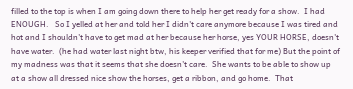filled to the top is when I am going down there to help her get ready for a show.  I had ENOUGH.   So I yelled at her and told her I didn't care anymore because I was tired and hot and I shouldn't have to get mad at her because her horse, yes YOUR HORSE, doesn't have water.  (he had water last night btw, his keeper verified that for me) But the point of my madness was that it seems that she doesn't care.  She wants to be able to show up at a show all dressed nice show the horses, get a ribbon, and go home.  That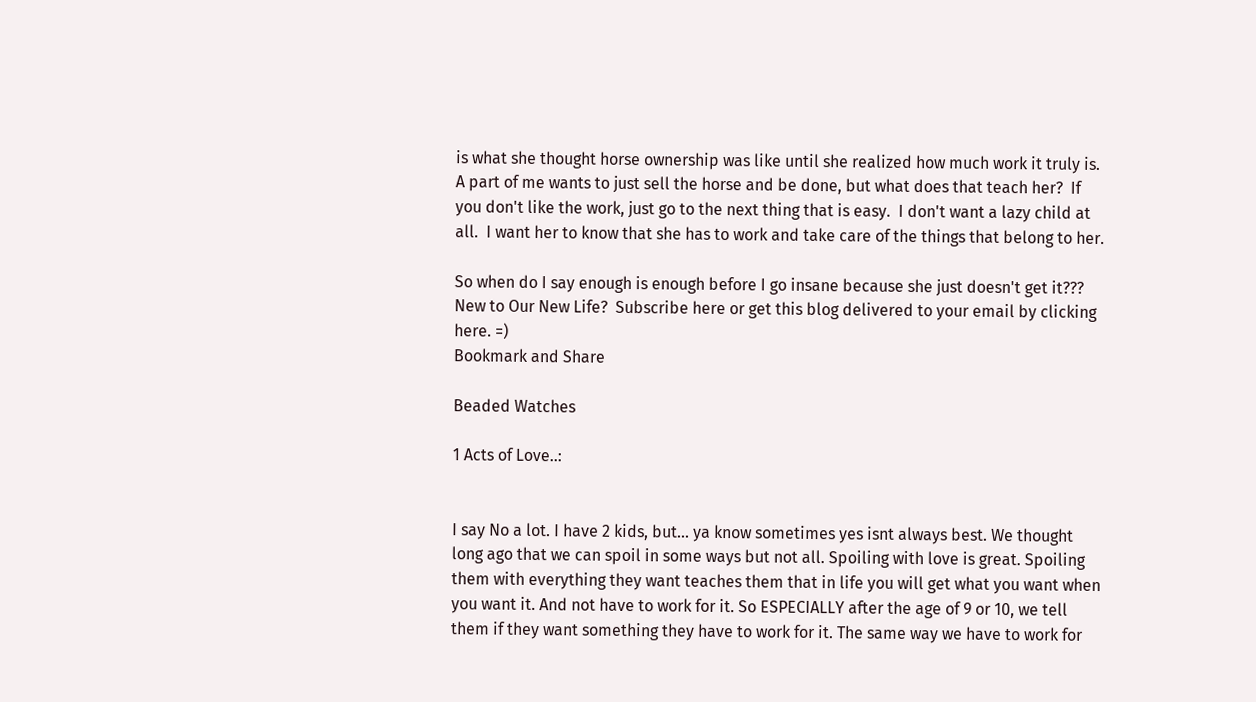is what she thought horse ownership was like until she realized how much work it truly is.  A part of me wants to just sell the horse and be done, but what does that teach her?  If you don't like the work, just go to the next thing that is easy.  I don't want a lazy child at all.  I want her to know that she has to work and take care of the things that belong to her.

So when do I say enough is enough before I go insane because she just doesn't get it???
New to Our New Life?  Subscribe here or get this blog delivered to your email by clicking here. =)
Bookmark and Share

Beaded Watches

1 Acts of Love..:


I say No a lot. I have 2 kids, but... ya know sometimes yes isnt always best. We thought long ago that we can spoil in some ways but not all. Spoiling with love is great. Spoiling them with everything they want teaches them that in life you will get what you want when you want it. And not have to work for it. So ESPECIALLY after the age of 9 or 10, we tell them if they want something they have to work for it. The same way we have to work for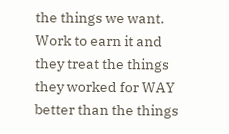the things we want. Work to earn it and they treat the things they worked for WAY better than the things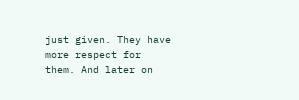just given. They have more respect for them. And later on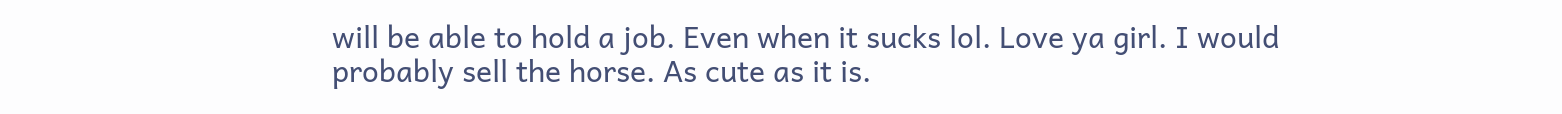will be able to hold a job. Even when it sucks lol. Love ya girl. I would probably sell the horse. As cute as it is.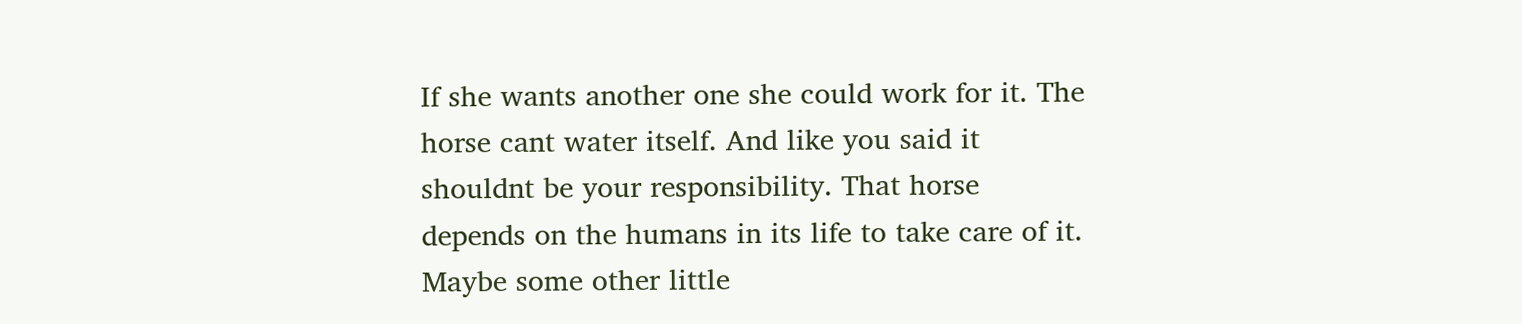If she wants another one she could work for it. The horse cant water itself. And like you said it shouldnt be your responsibility. That horse depends on the humans in its life to take care of it. Maybe some other little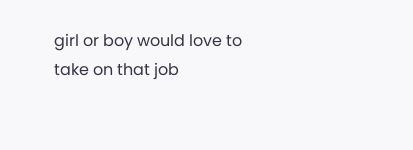girl or boy would love to take on that job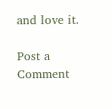and love it.

Post a Comment